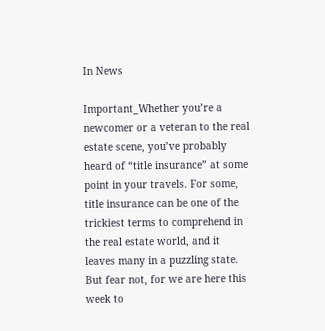In News

Important_Whether you’re a newcomer or a veteran to the real estate scene, you’ve probably heard of “title insurance” at some point in your travels. For some, title insurance can be one of the trickiest terms to comprehend in the real estate world, and it leaves many in a puzzling state. But fear not, for we are here this week to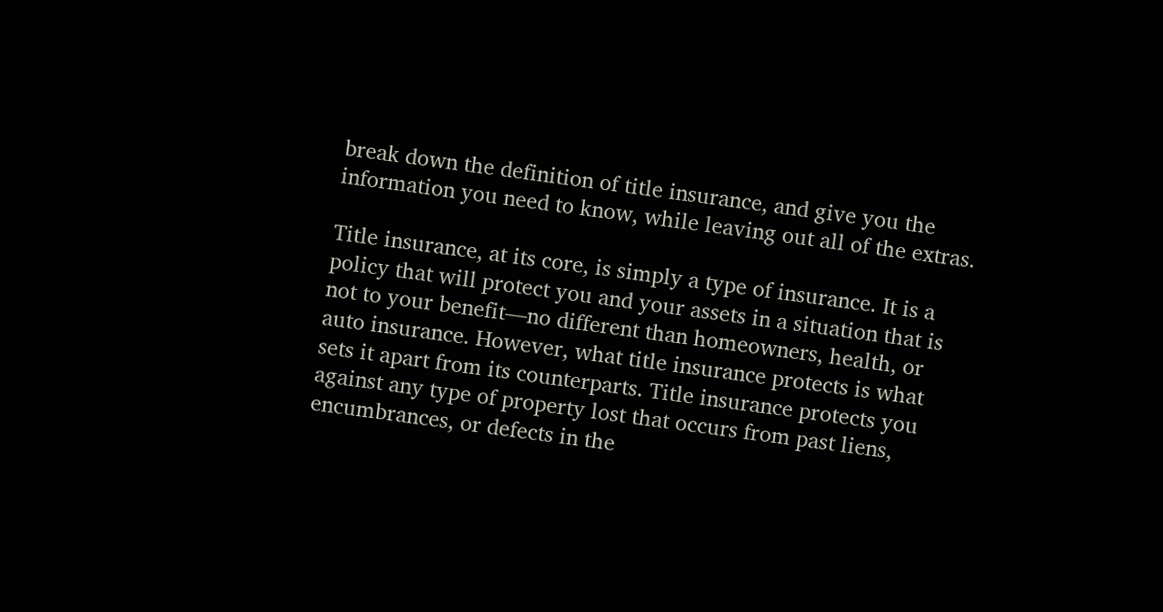break down the definition of title insurance, and give you the information you need to know, while leaving out all of the extras.

Title insurance, at its core, is simply a type of insurance. It is a policy that will protect you and your assets in a situation that is not to your benefit—no different than homeowners, health, or auto insurance. However, what title insurance protects is what sets it apart from its counterparts. Title insurance protects you against any type of property lost that occurs from past liens, encumbrances, or defects in the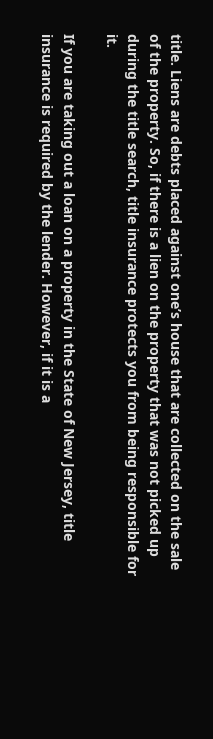title. Liens are debts placed against one’s house that are collected on the sale of the property. So, if there is a lien on the property that was not picked up during the title search, title insurance protects you from being responsible for it.

If you are taking out a loan on a property in the State of New Jersey, title insurance is required by the lender. However, if it is a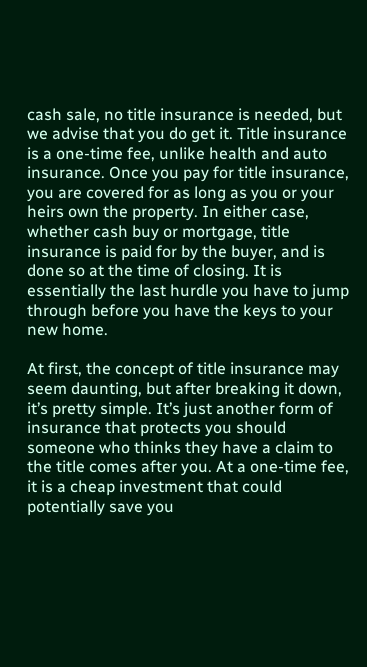cash sale, no title insurance is needed, but we advise that you do get it. Title insurance is a one-time fee, unlike health and auto insurance. Once you pay for title insurance, you are covered for as long as you or your heirs own the property. In either case, whether cash buy or mortgage, title insurance is paid for by the buyer, and is done so at the time of closing. It is essentially the last hurdle you have to jump through before you have the keys to your new home.

At first, the concept of title insurance may seem daunting, but after breaking it down, it’s pretty simple. It’s just another form of insurance that protects you should someone who thinks they have a claim to the title comes after you. At a one-time fee, it is a cheap investment that could potentially save you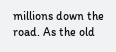millions down the road. As the old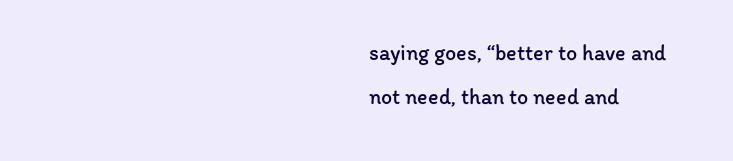saying goes, “better to have and not need, than to need and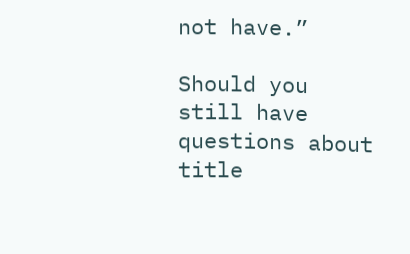not have.”

Should you still have questions about title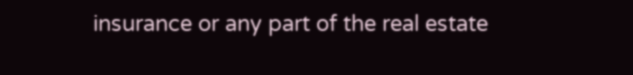insurance or any part of the real estate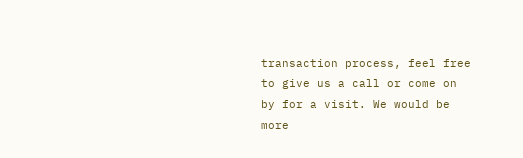transaction process, feel free to give us a call or come on by for a visit. We would be more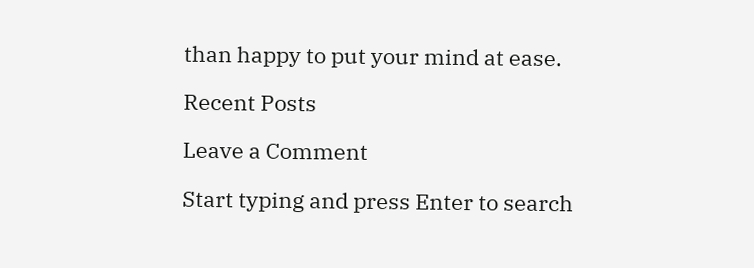than happy to put your mind at ease.

Recent Posts

Leave a Comment

Start typing and press Enter to search